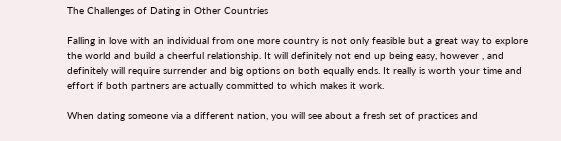The Challenges of Dating in Other Countries

Falling in love with an individual from one more country is not only feasible but a great way to explore the world and build a cheerful relationship. It will definitely not end up being easy, however , and definitely will require surrender and big options on both equally ends. It really is worth your time and effort if both partners are actually committed to which makes it work.

When dating someone via a different nation, you will see about a fresh set of practices and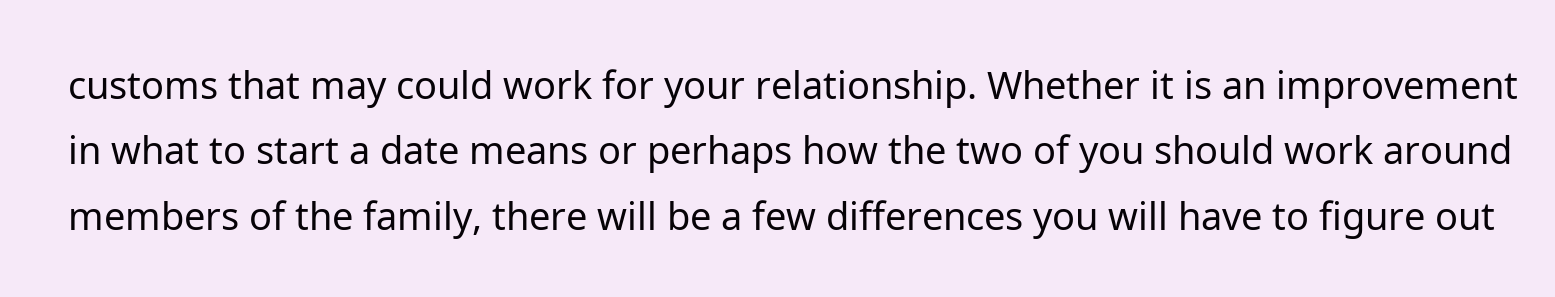customs that may could work for your relationship. Whether it is an improvement in what to start a date means or perhaps how the two of you should work around members of the family, there will be a few differences you will have to figure out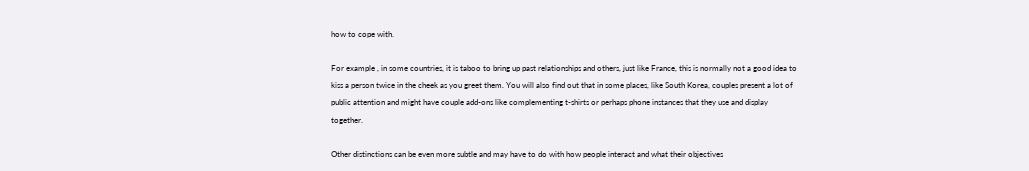how to cope with.

For example , in some countries, it is taboo to bring up past relationships and others, just like France, this is normally not a good idea to kiss a person twice in the cheek as you greet them. You will also find out that in some places, like South Korea, couples present a lot of public attention and might have couple add-ons like complementing t-shirts or perhaps phone instances that they use and display together.

Other distinctions can be even more subtle and may have to do with how people interact and what their objectives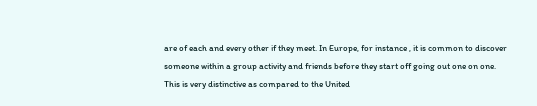are of each and every other if they meet. In Europe, for instance , it is common to discover someone within a group activity and friends before they start off going out one on one. This is very distinctive as compared to the United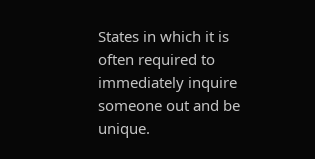States in which it is often required to immediately inquire someone out and be unique.